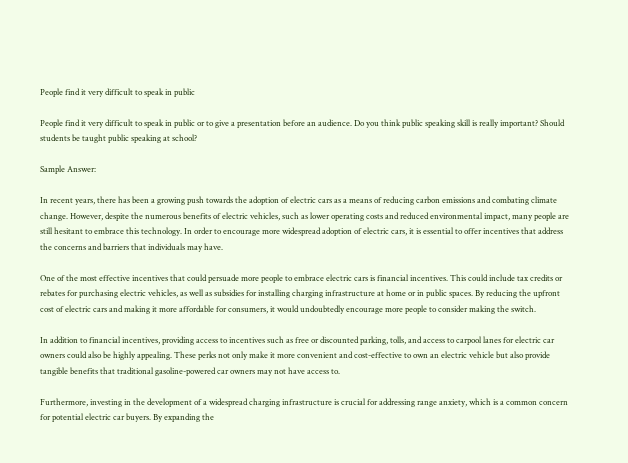People find it very difficult to speak in public

People find it very difficult to speak in public or to give a presentation before an audience. Do you think public speaking skill is really important? Should students be taught public speaking at school?

Sample Answer:

In recent years, there has been a growing push towards the adoption of electric cars as a means of reducing carbon emissions and combating climate change. However, despite the numerous benefits of electric vehicles, such as lower operating costs and reduced environmental impact, many people are still hesitant to embrace this technology. In order to encourage more widespread adoption of electric cars, it is essential to offer incentives that address the concerns and barriers that individuals may have.

One of the most effective incentives that could persuade more people to embrace electric cars is financial incentives. This could include tax credits or rebates for purchasing electric vehicles, as well as subsidies for installing charging infrastructure at home or in public spaces. By reducing the upfront cost of electric cars and making it more affordable for consumers, it would undoubtedly encourage more people to consider making the switch.

In addition to financial incentives, providing access to incentives such as free or discounted parking, tolls, and access to carpool lanes for electric car owners could also be highly appealing. These perks not only make it more convenient and cost-effective to own an electric vehicle but also provide tangible benefits that traditional gasoline-powered car owners may not have access to.

Furthermore, investing in the development of a widespread charging infrastructure is crucial for addressing range anxiety, which is a common concern for potential electric car buyers. By expanding the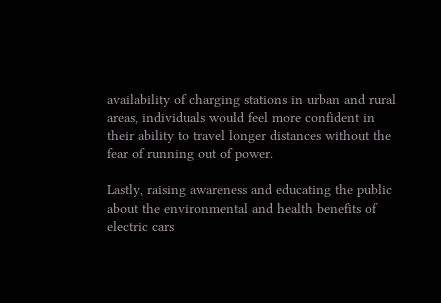availability of charging stations in urban and rural areas, individuals would feel more confident in their ability to travel longer distances without the fear of running out of power.

Lastly, raising awareness and educating the public about the environmental and health benefits of electric cars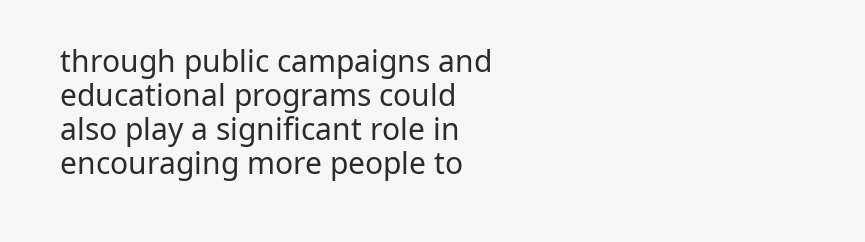through public campaigns and educational programs could also play a significant role in encouraging more people to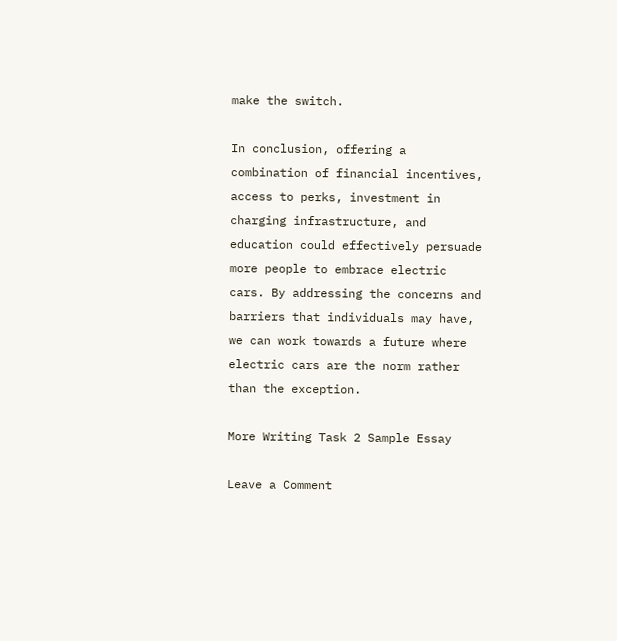make the switch.

In conclusion, offering a combination of financial incentives, access to perks, investment in charging infrastructure, and education could effectively persuade more people to embrace electric cars. By addressing the concerns and barriers that individuals may have, we can work towards a future where electric cars are the norm rather than the exception.

More Writing Task 2 Sample Essay

Leave a Comment